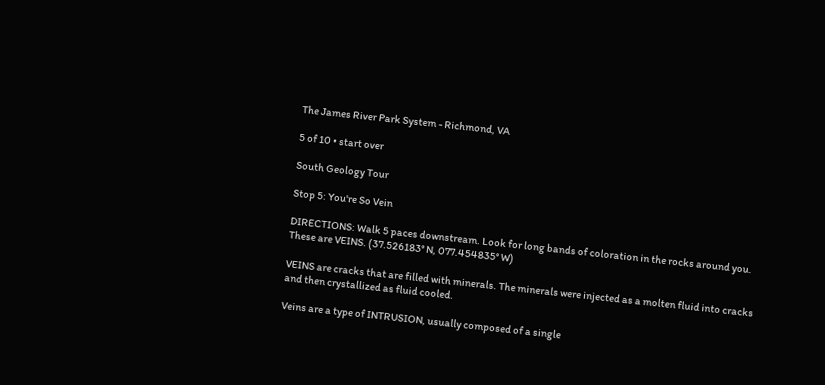The James River Park System - Richmond, VA

5 of 10 • start over

South Geology Tour

Stop 5: You're So Vein

DIRECTIONS: Walk 5 paces downstream. Look for long bands of coloration in the rocks around you. These are VEINS. (37.526183° N, 077.454835° W)

VEINS are cracks that are filled with minerals. The minerals were injected as a molten fluid into cracks and then crystallized as fluid cooled.

Veins are a type of INTRUSION, usually composed of a single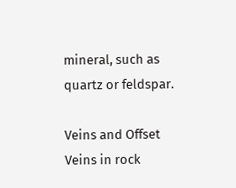mineral, such as quartz or feldspar.

Veins and Offset Veins in rock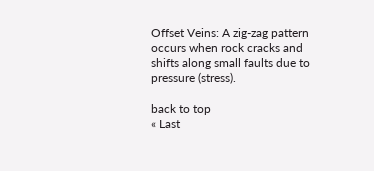Offset Veins: A zig-zag pattern occurs when rock cracks and shifts along small faults due to pressure (stress).

back to top
« Last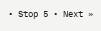• Stop 5 • Next »